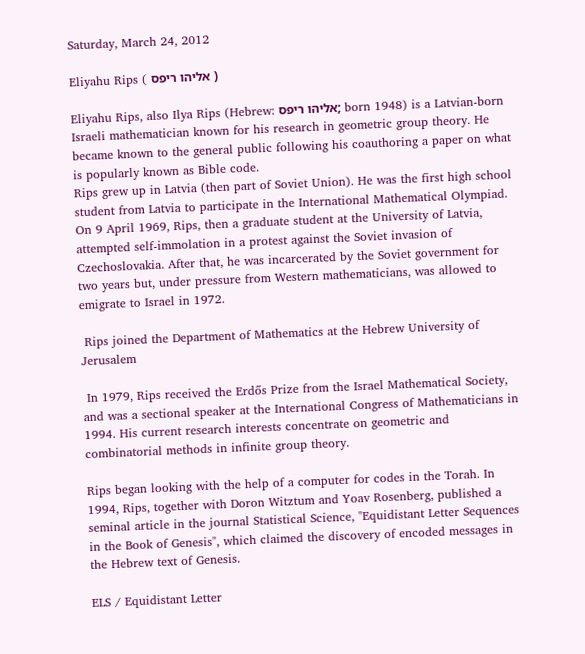Saturday, March 24, 2012

Eliyahu Rips ( אליהו ריפס )

Eliyahu Rips, also Ilya Rips (Hebrew: אליהו ריפס; born 1948) is a Latvian-born Israeli mathematician known for his research in geometric group theory. He became known to the general public following his coauthoring a paper on what is popularly known as Bible code.
Rips grew up in Latvia (then part of Soviet Union). He was the first high school student from Latvia to participate in the International Mathematical Olympiad. On 9 April 1969, Rips, then a graduate student at the University of Latvia, attempted self-immolation in a protest against the Soviet invasion of Czechoslovakia. After that, he was incarcerated by the Soviet government for two years but, under pressure from Western mathematicians, was allowed to emigrate to Israel in 1972.

 Rips joined the Department of Mathematics at the Hebrew University of Jerusalem

 In 1979, Rips received the Erdős Prize from the Israel Mathematical Society, and was a sectional speaker at the International Congress of Mathematicians in 1994. His current research interests concentrate on geometric and combinatorial methods in infinite group theory.

Rips began looking with the help of a computer for codes in the Torah. In 1994, Rips, together with Doron Witztum and Yoav Rosenberg, published a seminal article in the journal Statistical Science, "Equidistant Letter Sequences in the Book of Genesis", which claimed the discovery of encoded messages in the Hebrew text of Genesis.

ELS / Equidistant Letter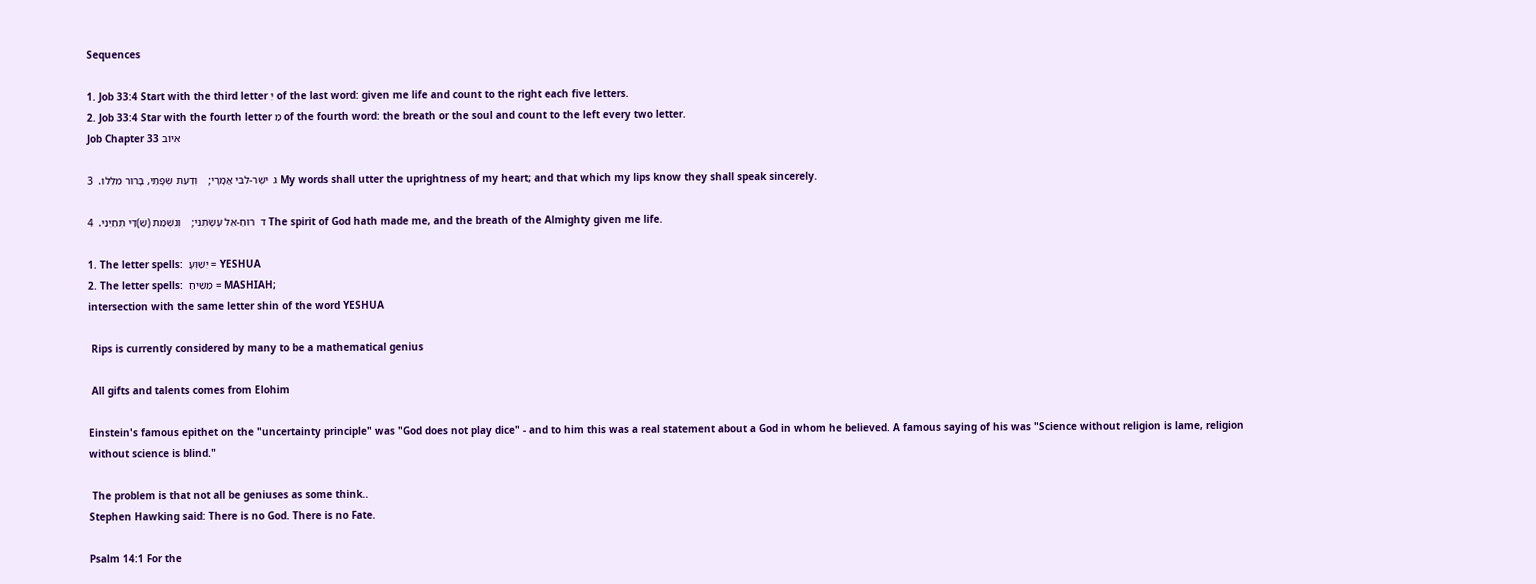Sequences

1. Job 33:4 Start with the third letter יֵּ of the last word: given me life and count to the right each five letters.
2. Job 33:4 Star with the fourth letter מַ of the fourth word: the breath or the soul and count to the left every two letter.
Job Chapter 33 אִיּוֹב

ג  יֹשֶׁר-לִבִּי אֲמָרָי;    וְדַעַת שְׂפָתַי, בָּרוּר מִלֵּלוּ.  3 My words shall utter the uprightness of my heart; and that which my lips know they shall speak sincerely.

ד  רוּחַ-אֵל עָשָׂתְנִי;    וְנִשְׁמַת (שַׁ)דַּי תְּחַיֵּנִי.  4 The spirit of God hath made me, and the breath of the Almighty given me life.

1. The letter spells:  יֵּשַׁוְעָ = YESHUA
2. The letter spells:  מַשַׁיחַ = MASHIAH;
intersection with the same letter shin of the word YESHUA

 Rips is currently considered by many to be a mathematical genius

 All gifts and talents comes from Elohim

Einstein's famous epithet on the "uncertainty principle" was "God does not play dice" - and to him this was a real statement about a God in whom he believed. A famous saying of his was "Science without religion is lame, religion without science is blind."

 The problem is that not all be geniuses as some think..
Stephen Hawking said: There is no God. There is no Fate.

Psalm 14:1 For the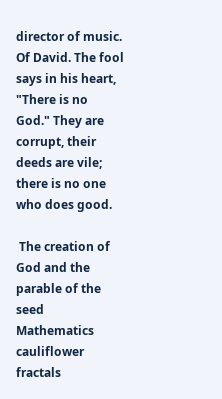director of music. Of David. The fool says in his heart, "There is no God." They are corrupt, their deeds are vile; there is no one who does good.

 The creation of God and the parable of the seed
Mathematics cauliflower fractals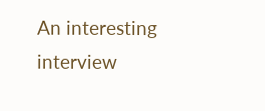An interesting interview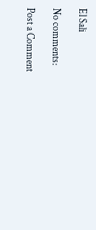El Sali

No comments:

Post a Comment